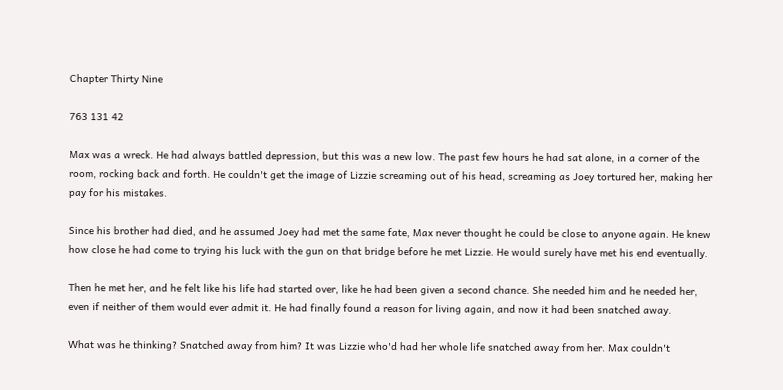Chapter Thirty Nine

763 131 42

Max was a wreck. He had always battled depression, but this was a new low. The past few hours he had sat alone, in a corner of the room, rocking back and forth. He couldn't get the image of Lizzie screaming out of his head, screaming as Joey tortured her, making her pay for his mistakes.

Since his brother had died, and he assumed Joey had met the same fate, Max never thought he could be close to anyone again. He knew how close he had come to trying his luck with the gun on that bridge before he met Lizzie. He would surely have met his end eventually.

Then he met her, and he felt like his life had started over, like he had been given a second chance. She needed him and he needed her, even if neither of them would ever admit it. He had finally found a reason for living again, and now it had been snatched away.

What was he thinking? Snatched away from him? It was Lizzie who'd had her whole life snatched away from her. Max couldn't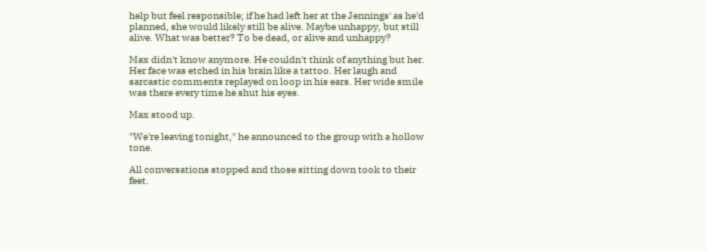help but feel responsible; if he had left her at the Jennings' as he'd planned, she would likely still be alive. Maybe unhappy, but still alive. What was better? To be dead, or alive and unhappy?

Max didn't know anymore. He couldn't think of anything but her. Her face was etched in his brain like a tattoo. Her laugh and sarcastic comments replayed on loop in his ears. Her wide smile was there every time he shut his eyes.

Max stood up.

"We're leaving tonight," he announced to the group with a hollow tone.

All conversations stopped and those sitting down took to their feet.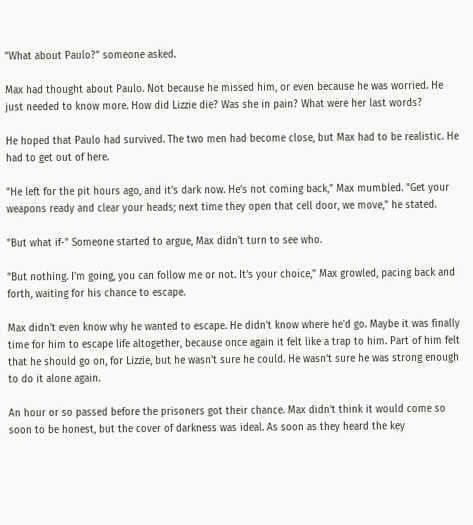"What about Paulo?" someone asked.

Max had thought about Paulo. Not because he missed him, or even because he was worried. He just needed to know more. How did Lizzie die? Was she in pain? What were her last words?

He hoped that Paulo had survived. The two men had become close, but Max had to be realistic. He had to get out of here.

"He left for the pit hours ago, and it's dark now. He's not coming back," Max mumbled. "Get your weapons ready and clear your heads; next time they open that cell door, we move," he stated.

"But what if-" Someone started to argue, Max didn't turn to see who.

"But nothing. I'm going, you can follow me or not. It's your choice," Max growled, pacing back and forth, waiting for his chance to escape.

Max didn't even know why he wanted to escape. He didn't know where he'd go. Maybe it was finally time for him to escape life altogether, because once again it felt like a trap to him. Part of him felt that he should go on, for Lizzie, but he wasn't sure he could. He wasn't sure he was strong enough to do it alone again.

An hour or so passed before the prisoners got their chance. Max didn't think it would come so soon to be honest, but the cover of darkness was ideal. As soon as they heard the key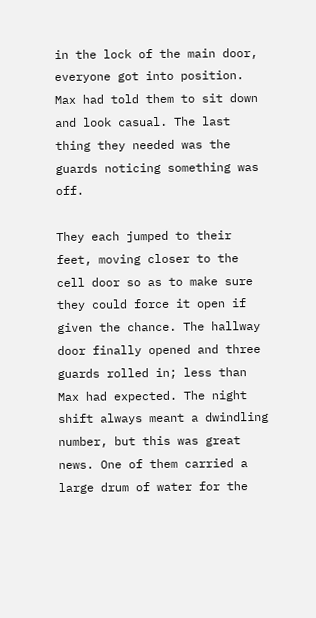in the lock of the main door, everyone got into position. Max had told them to sit down and look casual. The last thing they needed was the guards noticing something was off.

They each jumped to their feet, moving closer to the cell door so as to make sure they could force it open if given the chance. The hallway door finally opened and three guards rolled in; less than Max had expected. The night shift always meant a dwindling number, but this was great news. One of them carried a large drum of water for the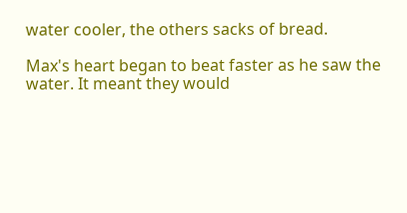water cooler, the others sacks of bread.

Max's heart began to beat faster as he saw the water. It meant they would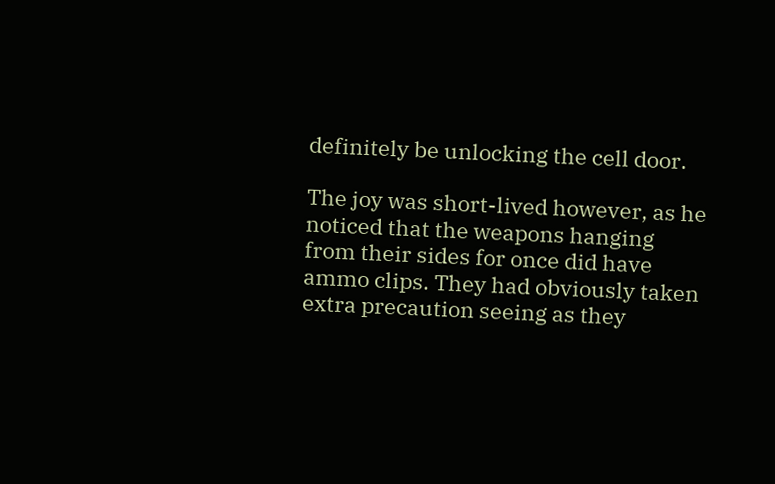definitely be unlocking the cell door.

The joy was short-lived however, as he noticed that the weapons hanging from their sides for once did have ammo clips. They had obviously taken extra precaution seeing as they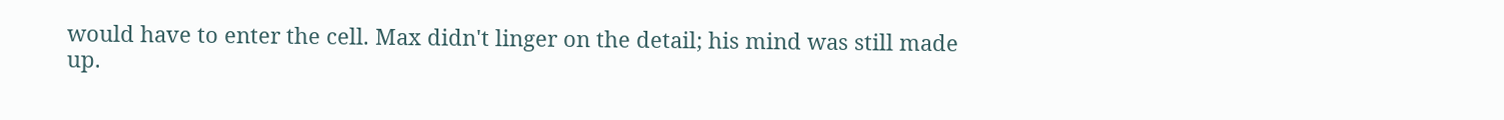would have to enter the cell. Max didn't linger on the detail; his mind was still made up.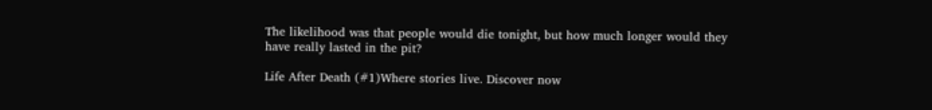The likelihood was that people would die tonight, but how much longer would they have really lasted in the pit?

Life After Death (#1)Where stories live. Discover now